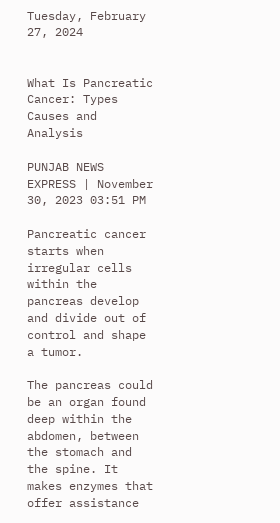Tuesday, February 27, 2024


What Is Pancreatic Cancer: Types Causes and Analysis

PUNJAB NEWS EXPRESS | November 30, 2023 03:51 PM

Pancreatic cancer starts when irregular cells within the pancreas develop and divide out of control and shape a tumor.

The pancreas could be an organ found deep within the abdomen, between the stomach and the spine. It makes enzymes that offer assistance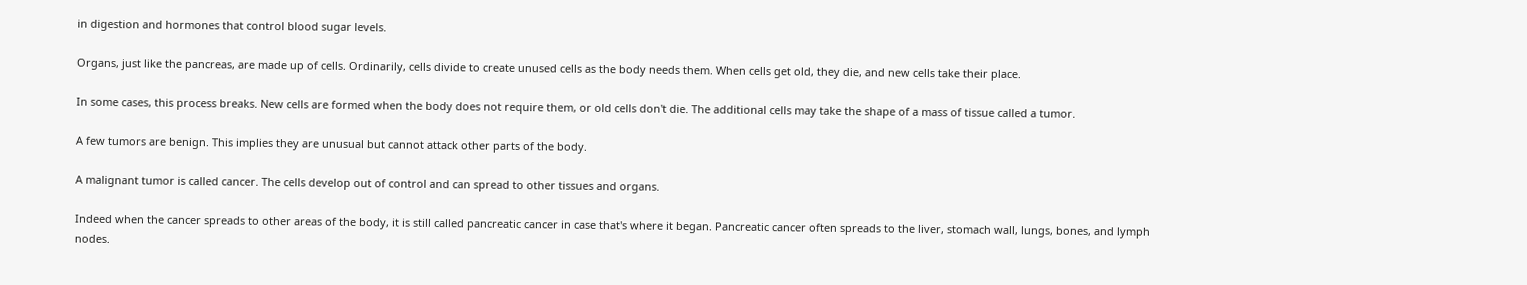in digestion and hormones that control blood sugar levels.

Organs, just like the pancreas, are made up of cells. Ordinarily, cells divide to create unused cells as the body needs them. When cells get old, they die, and new cells take their place.

In some cases, this process breaks. New cells are formed when the body does not require them, or old cells don't die. The additional cells may take the shape of a mass of tissue called a tumor.

A few tumors are benign. This implies they are unusual but cannot attack other parts of the body.

A malignant tumor is called cancer. The cells develop out of control and can spread to other tissues and organs.

Indeed when the cancer spreads to other areas of the body, it is still called pancreatic cancer in case that's where it began. Pancreatic cancer often spreads to the liver, stomach wall, lungs, bones, and lymph nodes.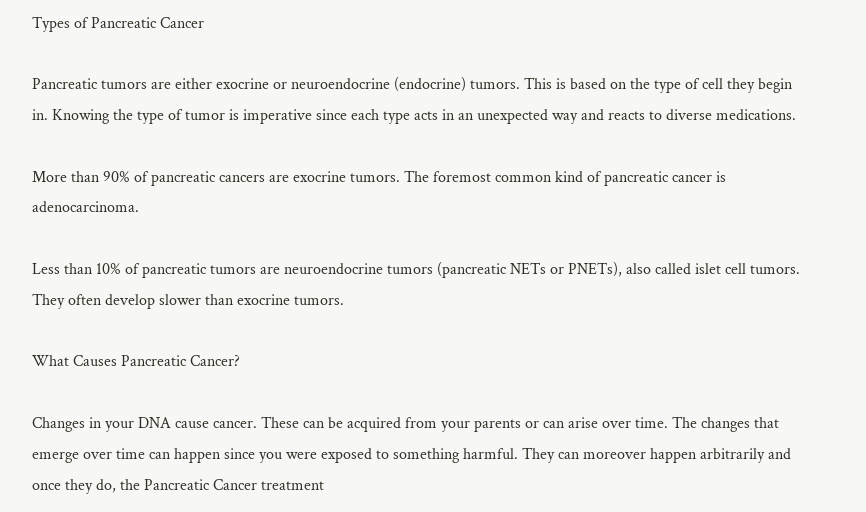Types of Pancreatic Cancer

Pancreatic tumors are either exocrine or neuroendocrine (endocrine) tumors. This is based on the type of cell they begin in. Knowing the type of tumor is imperative since each type acts in an unexpected way and reacts to diverse medications.

More than 90% of pancreatic cancers are exocrine tumors. The foremost common kind of pancreatic cancer is adenocarcinoma.

Less than 10% of pancreatic tumors are neuroendocrine tumors (pancreatic NETs or PNETs), also called islet cell tumors. They often develop slower than exocrine tumors.

What Causes Pancreatic Cancer?

Changes in your DNA cause cancer. These can be acquired from your parents or can arise over time. The changes that emerge over time can happen since you were exposed to something harmful. They can moreover happen arbitrarily and once they do, the Pancreatic Cancer treatment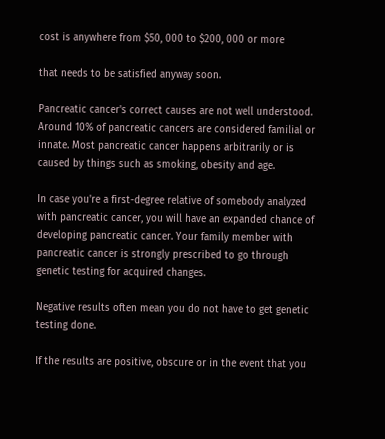cost is anywhere from $50, 000 to $200, 000 or more

that needs to be satisfied anyway soon.

Pancreatic cancer's correct causes are not well understood. Around 10% of pancreatic cancers are considered familial or innate. Most pancreatic cancer happens arbitrarily or is caused by things such as smoking, obesity and age.

In case you're a first-degree relative of somebody analyzed with pancreatic cancer, you will have an expanded chance of developing pancreatic cancer. Your family member with pancreatic cancer is strongly prescribed to go through genetic testing for acquired changes.

Negative results often mean you do not have to get genetic testing done.

If the results are positive, obscure or in the event that you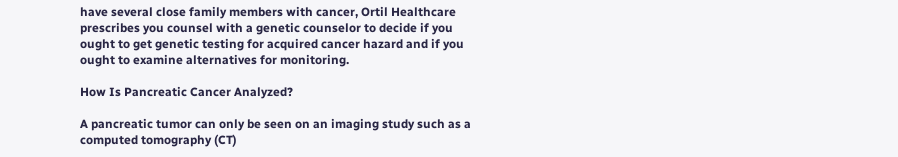have several close family members with cancer, Ortil Healthcare prescribes you counsel with a genetic counselor to decide if you ought to get genetic testing for acquired cancer hazard and if you ought to examine alternatives for monitoring.

How Is Pancreatic Cancer Analyzed?

A pancreatic tumor can only be seen on an imaging study such as a computed tomography (CT)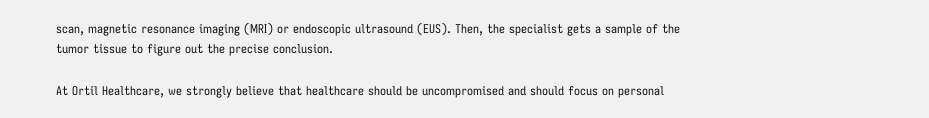scan, magnetic resonance imaging (MRI) or endoscopic ultrasound (EUS). Then, the specialist gets a sample of the tumor tissue to figure out the precise conclusion.

At Ortil Healthcare, we strongly believe that healthcare should be uncompromised and should focus on personal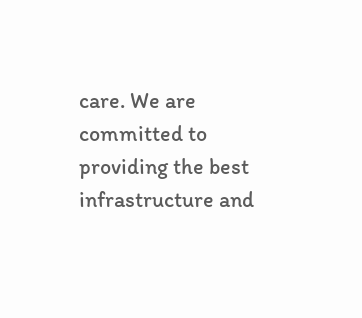care. We are committed to providing the best infrastructure and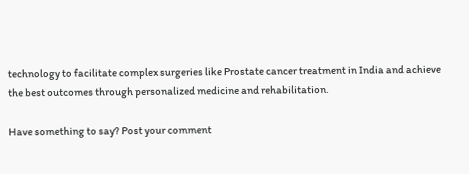technology to facilitate complex surgeries like Prostate cancer treatment in India and achieve the best outcomes through personalized medicine and rehabilitation.

Have something to say? Post your comment